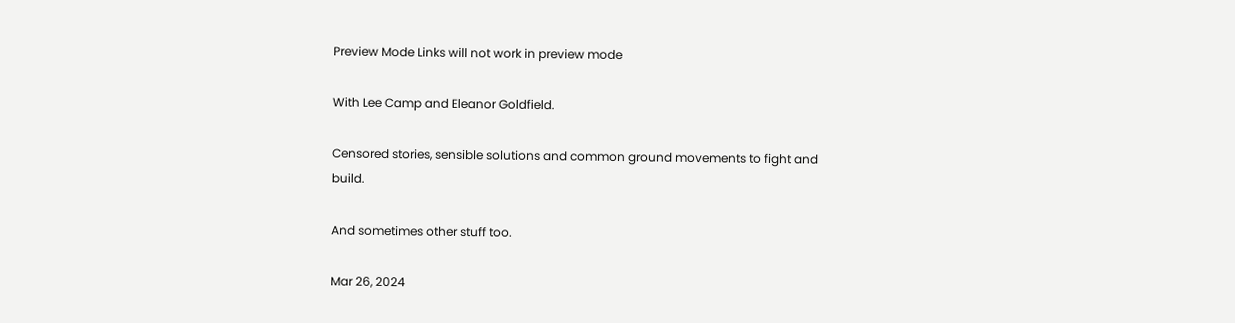Preview Mode Links will not work in preview mode

With Lee Camp and Eleanor Goldfield.

Censored stories, sensible solutions and common ground movements to fight and build.

And sometimes other stuff too.

Mar 26, 2024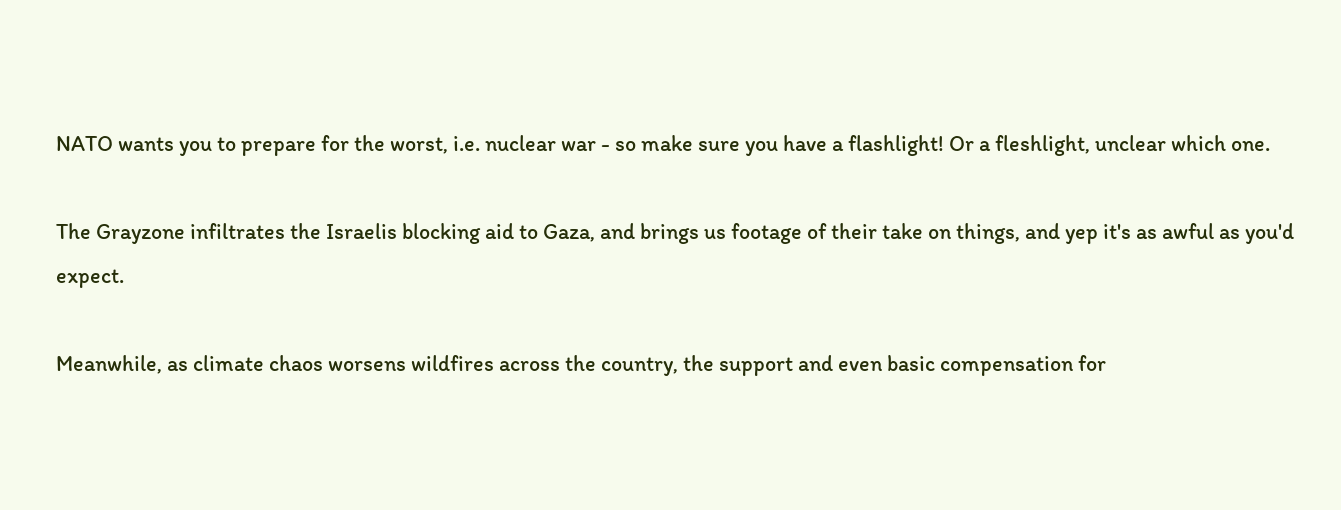NATO wants you to prepare for the worst, i.e. nuclear war - so make sure you have a flashlight! Or a fleshlight, unclear which one.

The Grayzone infiltrates the Israelis blocking aid to Gaza, and brings us footage of their take on things, and yep it's as awful as you'd expect.

Meanwhile, as climate chaos worsens wildfires across the country, the support and even basic compensation for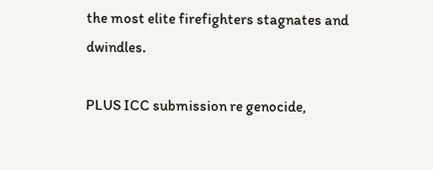the most elite firefighters stagnates and dwindles.

PLUS ICC submission re genocide,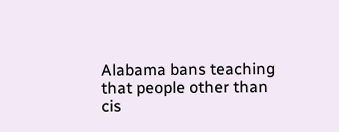Alabama bans teaching that people other than cis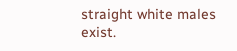straight white males exist.